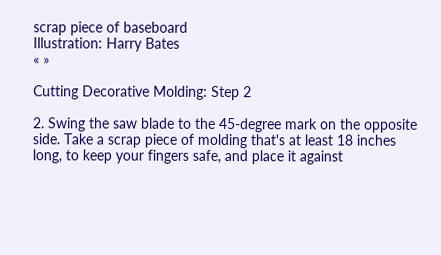scrap piece of baseboard
Illustration: Harry Bates
« »

Cutting Decorative Molding: Step 2

2. Swing the saw blade to the 45-degree mark on the opposite side. Take a scrap piece of molding that's at least 18 inches long, to keep your fingers safe, and place it against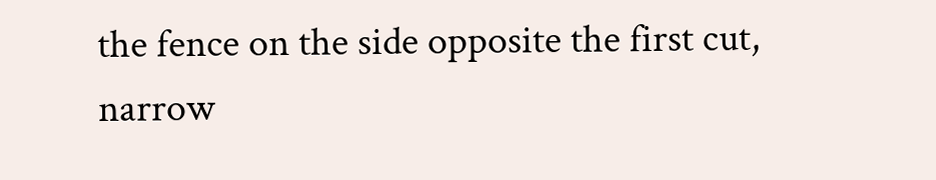the fence on the side opposite the first cut, narrow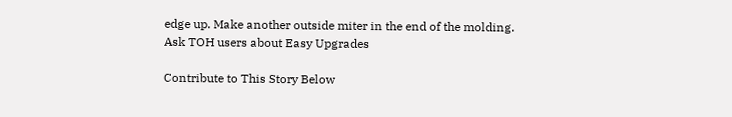edge up. Make another outside miter in the end of the molding.
Ask TOH users about Easy Upgrades

Contribute to This Story Below